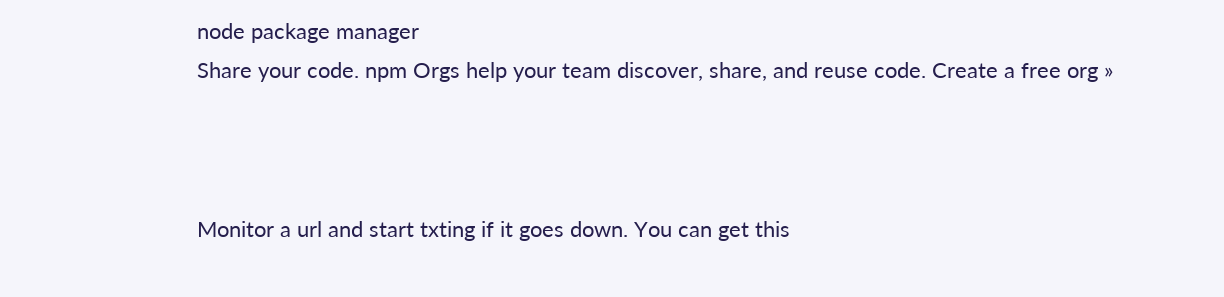node package manager
Share your code. npm Orgs help your team discover, share, and reuse code. Create a free org »



Monitor a url and start txting if it goes down. You can get this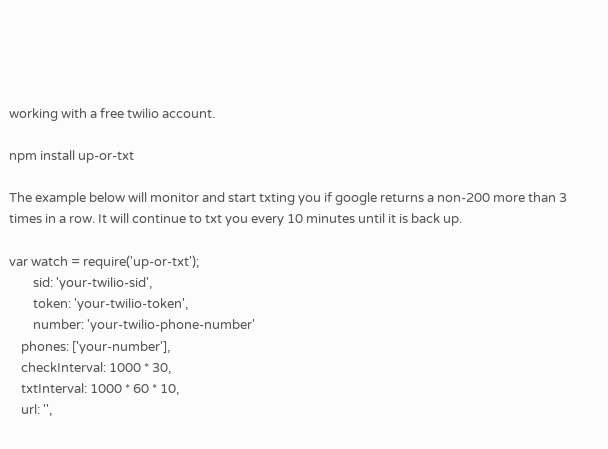working with a free twilio account.

npm install up-or-txt

The example below will monitor and start txting you if google returns a non-200 more than 3 times in a row. It will continue to txt you every 10 minutes until it is back up.

var watch = require('up-or-txt');
        sid: 'your-twilio-sid',
        token: 'your-twilio-token',
        number: 'your-twilio-phone-number'
    phones: ['your-number'],
    checkInterval: 1000 * 30,
    txtInterval: 1000 * 60 * 10,
    url: '',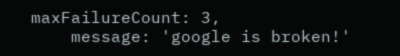maxFailureCount: 3,
    message: 'google is broken!'